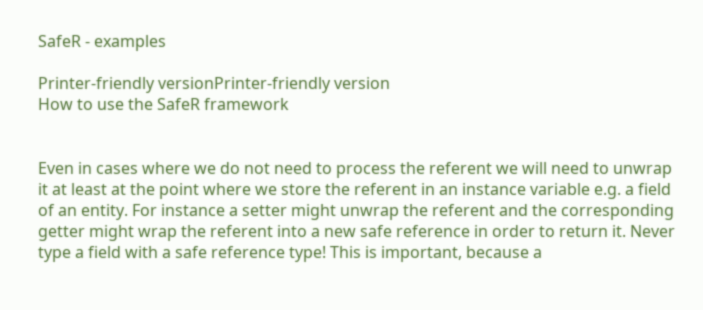SafeR - examples

Printer-friendly versionPrinter-friendly version
How to use the SafeR framework


Even in cases where we do not need to process the referent we will need to unwrap it at least at the point where we store the referent in an instance variable e.g. a field of an entity. For instance a setter might unwrap the referent and the corresponding getter might wrap the referent into a new safe reference in order to return it. Never type a field with a safe reference type! This is important, because a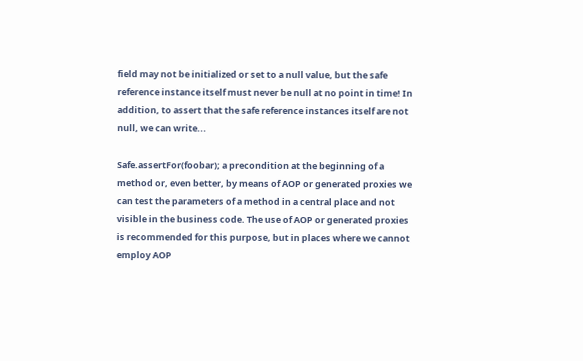field may not be initialized or set to a null value, but the safe reference instance itself must never be null at no point in time! In addition, to assert that the safe reference instances itself are not null, we can write...

Safe.assertFor(foobar); a precondition at the beginning of a method or, even better, by means of AOP or generated proxies we can test the parameters of a method in a central place and not visible in the business code. The use of AOP or generated proxies is recommended for this purpose, but in places where we cannot employ AOP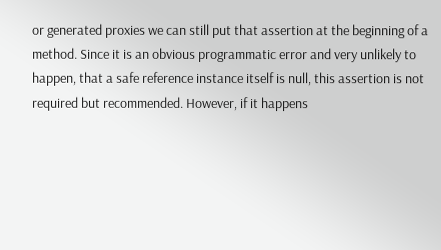or generated proxies we can still put that assertion at the beginning of a method. Since it is an obvious programmatic error and very unlikely to happen, that a safe reference instance itself is null, this assertion is not required but recommended. However, if it happens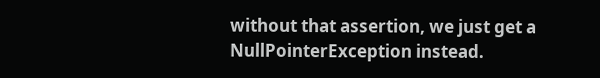without that assertion, we just get a NullPointerException instead.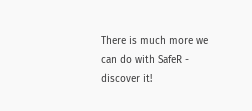There is much more we can do with SafeR - discover it!